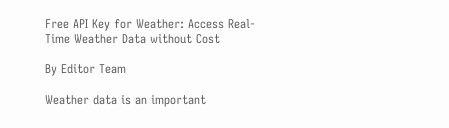Free API Key for Weather: Access Real-Time Weather Data without Cost

By Editor Team

Weather data is an important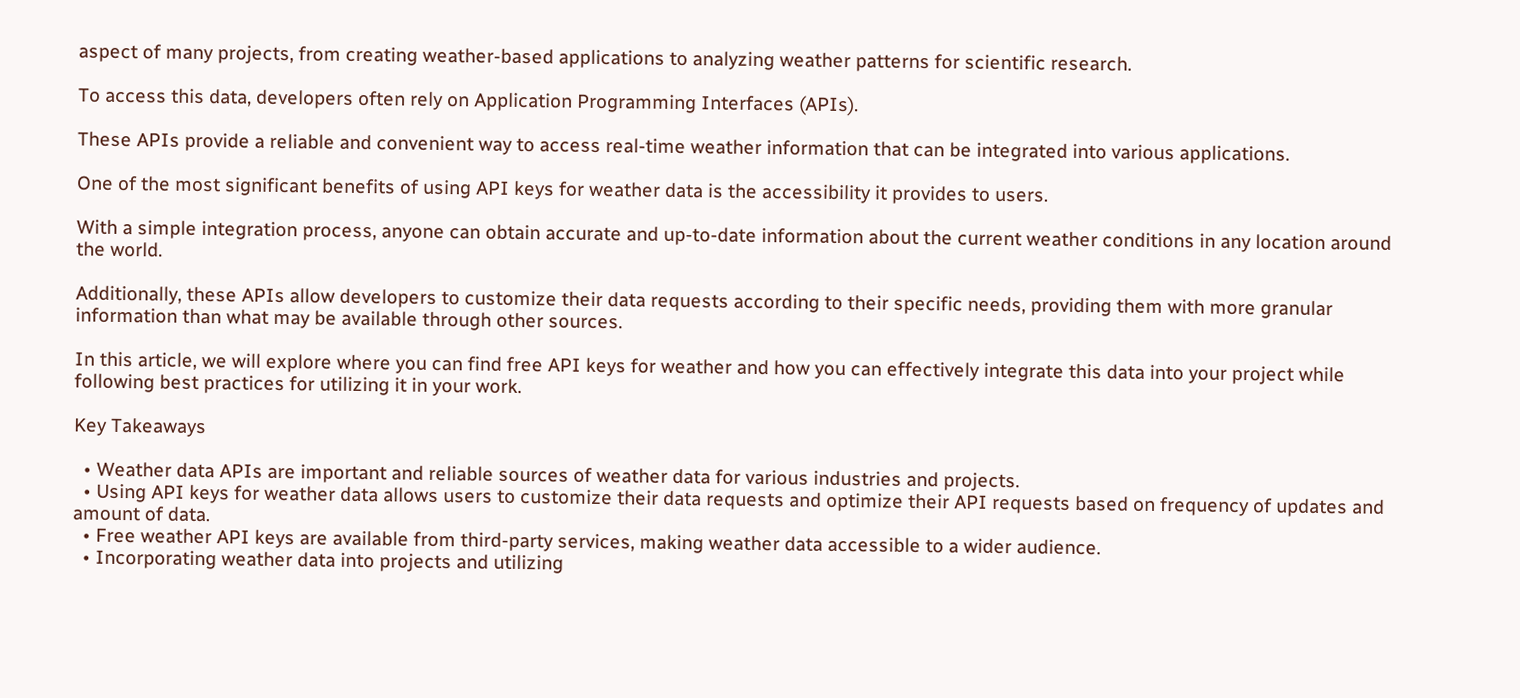aspect of many projects, from creating weather-based applications to analyzing weather patterns for scientific research.

To access this data, developers often rely on Application Programming Interfaces (APIs).

These APIs provide a reliable and convenient way to access real-time weather information that can be integrated into various applications.

One of the most significant benefits of using API keys for weather data is the accessibility it provides to users.

With a simple integration process, anyone can obtain accurate and up-to-date information about the current weather conditions in any location around the world.

Additionally, these APIs allow developers to customize their data requests according to their specific needs, providing them with more granular information than what may be available through other sources.

In this article, we will explore where you can find free API keys for weather and how you can effectively integrate this data into your project while following best practices for utilizing it in your work.

Key Takeaways

  • Weather data APIs are important and reliable sources of weather data for various industries and projects.
  • Using API keys for weather data allows users to customize their data requests and optimize their API requests based on frequency of updates and amount of data.
  • Free weather API keys are available from third-party services, making weather data accessible to a wider audience.
  • Incorporating weather data into projects and utilizing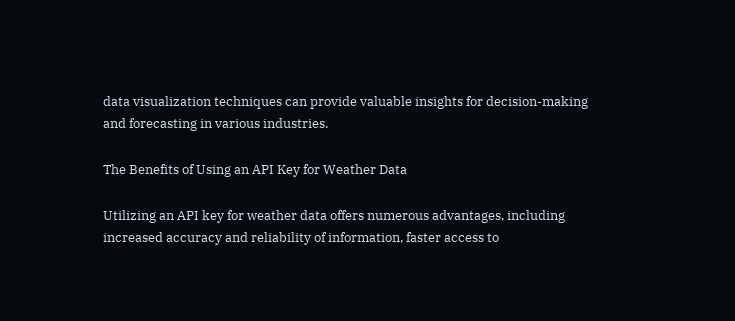data visualization techniques can provide valuable insights for decision-making and forecasting in various industries.

The Benefits of Using an API Key for Weather Data

Utilizing an API key for weather data offers numerous advantages, including increased accuracy and reliability of information, faster access to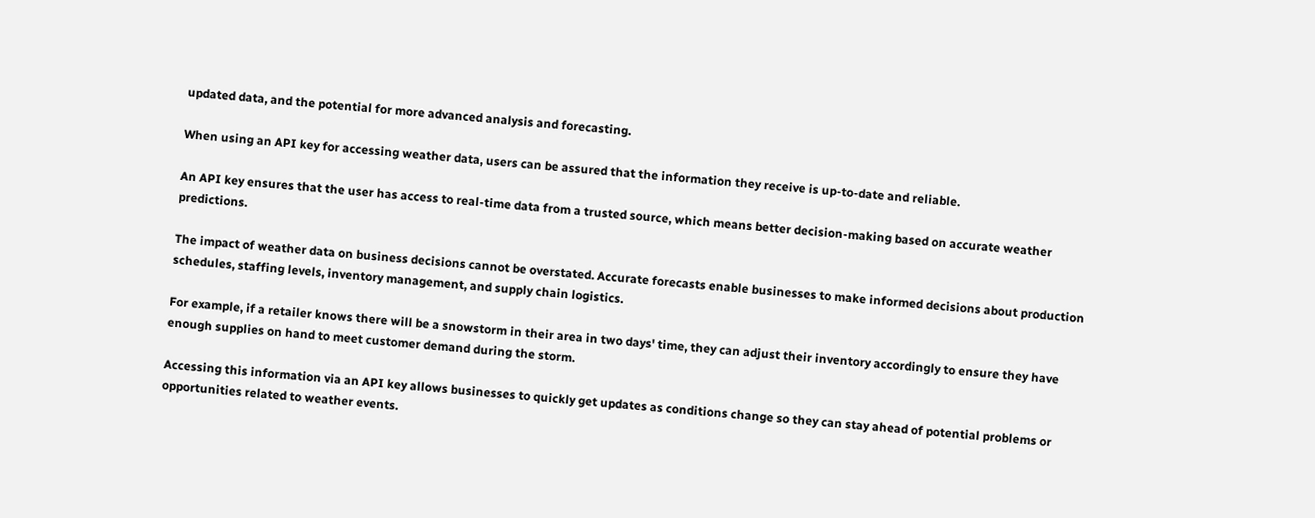updated data, and the potential for more advanced analysis and forecasting.

When using an API key for accessing weather data, users can be assured that the information they receive is up-to-date and reliable.

An API key ensures that the user has access to real-time data from a trusted source, which means better decision-making based on accurate weather predictions.

The impact of weather data on business decisions cannot be overstated. Accurate forecasts enable businesses to make informed decisions about production schedules, staffing levels, inventory management, and supply chain logistics.

For example, if a retailer knows there will be a snowstorm in their area in two days' time, they can adjust their inventory accordingly to ensure they have enough supplies on hand to meet customer demand during the storm.

Accessing this information via an API key allows businesses to quickly get updates as conditions change so they can stay ahead of potential problems or opportunities related to weather events.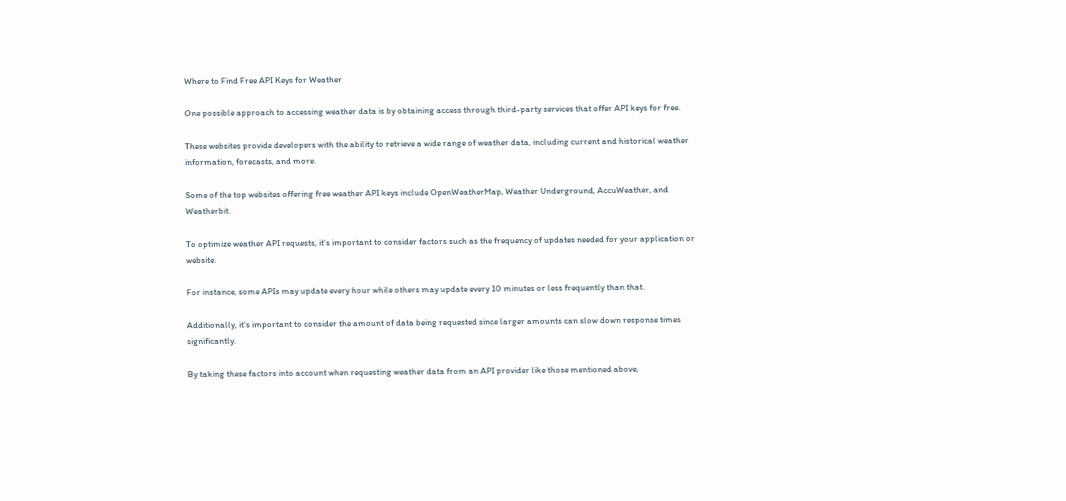Where to Find Free API Keys for Weather

One possible approach to accessing weather data is by obtaining access through third-party services that offer API keys for free.

These websites provide developers with the ability to retrieve a wide range of weather data, including current and historical weather information, forecasts, and more.

Some of the top websites offering free weather API keys include OpenWeatherMap, Weather Underground, AccuWeather, and Weatherbit.

To optimize weather API requests, it's important to consider factors such as the frequency of updates needed for your application or website.

For instance, some APIs may update every hour while others may update every 10 minutes or less frequently than that.

Additionally, it's important to consider the amount of data being requested since larger amounts can slow down response times significantly.

By taking these factors into account when requesting weather data from an API provider like those mentioned above,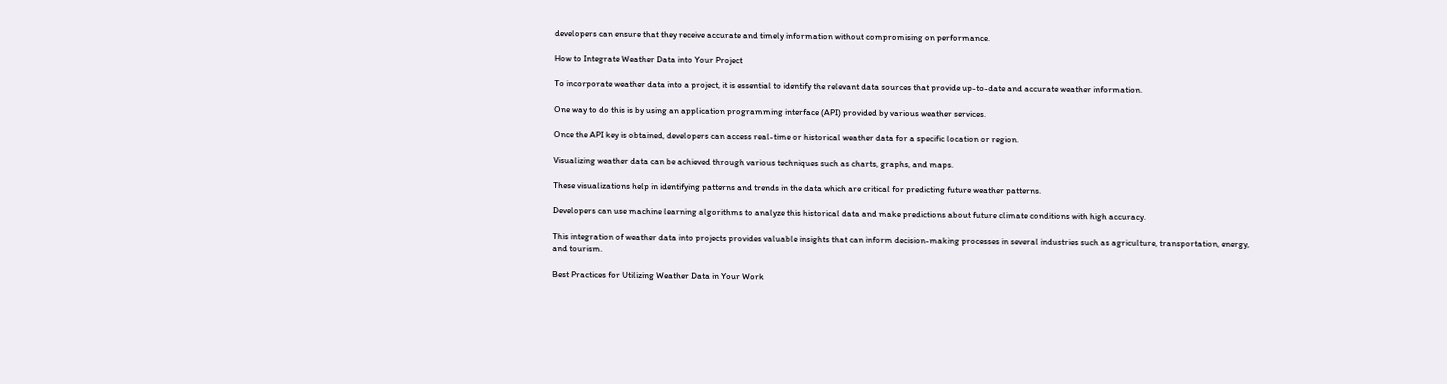developers can ensure that they receive accurate and timely information without compromising on performance.

How to Integrate Weather Data into Your Project

To incorporate weather data into a project, it is essential to identify the relevant data sources that provide up-to-date and accurate weather information.

One way to do this is by using an application programming interface (API) provided by various weather services.

Once the API key is obtained, developers can access real-time or historical weather data for a specific location or region.

Visualizing weather data can be achieved through various techniques such as charts, graphs, and maps.

These visualizations help in identifying patterns and trends in the data which are critical for predicting future weather patterns.

Developers can use machine learning algorithms to analyze this historical data and make predictions about future climate conditions with high accuracy.

This integration of weather data into projects provides valuable insights that can inform decision-making processes in several industries such as agriculture, transportation, energy, and tourism.

Best Practices for Utilizing Weather Data in Your Work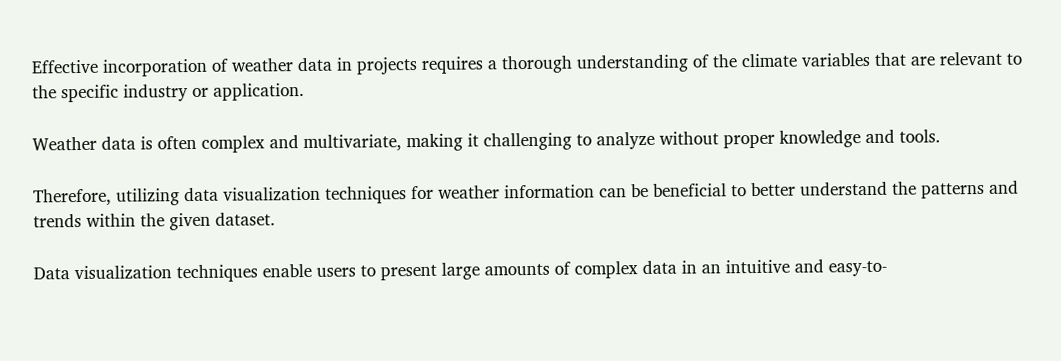Effective incorporation of weather data in projects requires a thorough understanding of the climate variables that are relevant to the specific industry or application.

Weather data is often complex and multivariate, making it challenging to analyze without proper knowledge and tools.

Therefore, utilizing data visualization techniques for weather information can be beneficial to better understand the patterns and trends within the given dataset.

Data visualization techniques enable users to present large amounts of complex data in an intuitive and easy-to-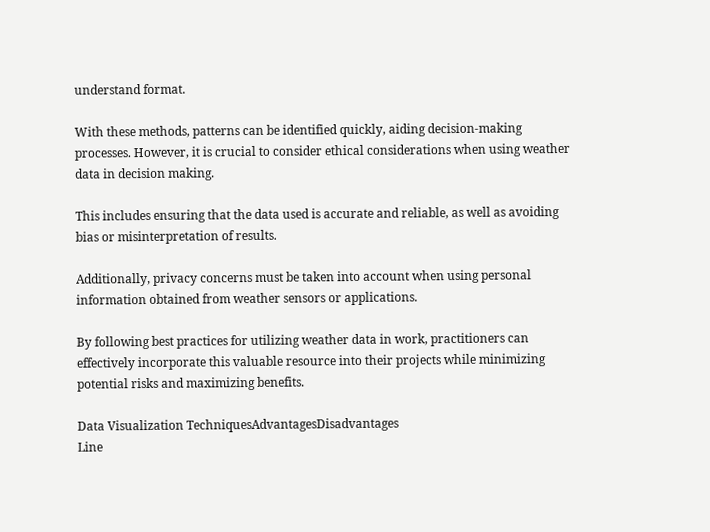understand format.

With these methods, patterns can be identified quickly, aiding decision-making processes. However, it is crucial to consider ethical considerations when using weather data in decision making.

This includes ensuring that the data used is accurate and reliable, as well as avoiding bias or misinterpretation of results.

Additionally, privacy concerns must be taken into account when using personal information obtained from weather sensors or applications.

By following best practices for utilizing weather data in work, practitioners can effectively incorporate this valuable resource into their projects while minimizing potential risks and maximizing benefits.

Data Visualization TechniquesAdvantagesDisadvantages
Line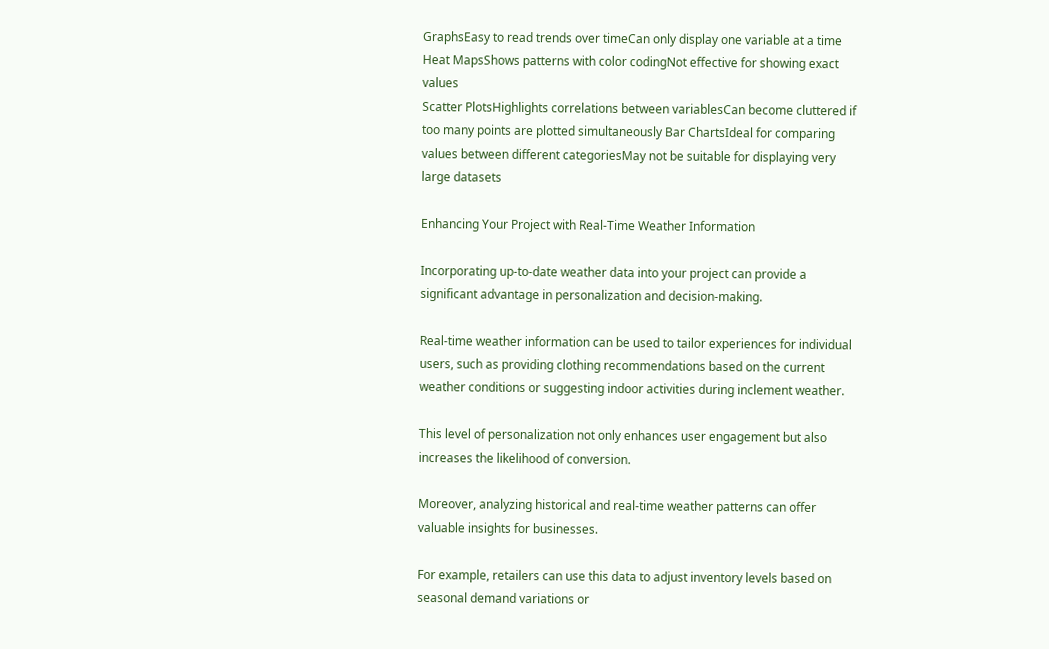GraphsEasy to read trends over timeCan only display one variable at a time
Heat MapsShows patterns with color codingNot effective for showing exact values
Scatter PlotsHighlights correlations between variablesCan become cluttered if too many points are plotted simultaneously Bar ChartsIdeal for comparing values between different categoriesMay not be suitable for displaying very large datasets

Enhancing Your Project with Real-Time Weather Information

Incorporating up-to-date weather data into your project can provide a significant advantage in personalization and decision-making.

Real-time weather information can be used to tailor experiences for individual users, such as providing clothing recommendations based on the current weather conditions or suggesting indoor activities during inclement weather.

This level of personalization not only enhances user engagement but also increases the likelihood of conversion.

Moreover, analyzing historical and real-time weather patterns can offer valuable insights for businesses.

For example, retailers can use this data to adjust inventory levels based on seasonal demand variations or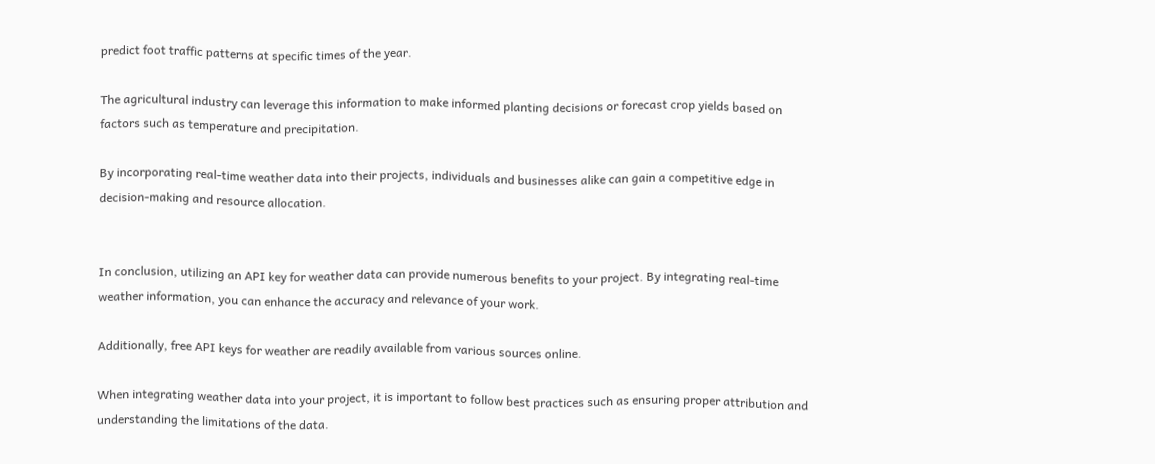predict foot traffic patterns at specific times of the year.

The agricultural industry can leverage this information to make informed planting decisions or forecast crop yields based on factors such as temperature and precipitation.

By incorporating real-time weather data into their projects, individuals and businesses alike can gain a competitive edge in decision-making and resource allocation.


In conclusion, utilizing an API key for weather data can provide numerous benefits to your project. By integrating real-time weather information, you can enhance the accuracy and relevance of your work.

Additionally, free API keys for weather are readily available from various sources online.

When integrating weather data into your project, it is important to follow best practices such as ensuring proper attribution and understanding the limitations of the data.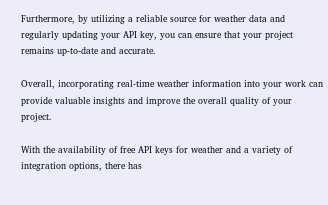Furthermore, by utilizing a reliable source for weather data and regularly updating your API key, you can ensure that your project remains up-to-date and accurate.

Overall, incorporating real-time weather information into your work can provide valuable insights and improve the overall quality of your project.

With the availability of free API keys for weather and a variety of integration options, there has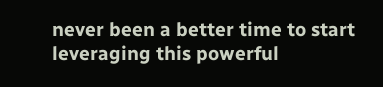never been a better time to start leveraging this powerful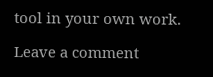tool in your own work.

Leave a comment